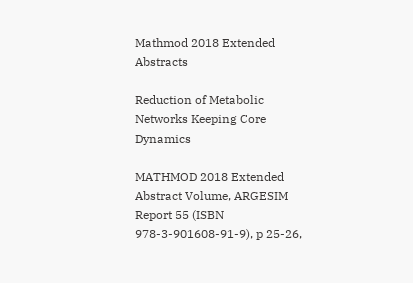Mathmod 2018 Extended Abstracts

Reduction of Metabolic Networks Keeping Core Dynamics

MATHMOD 2018 Extended Abstract Volume, ARGESIM Report 55 (ISBN 978-3-901608-91-9), p 25-26,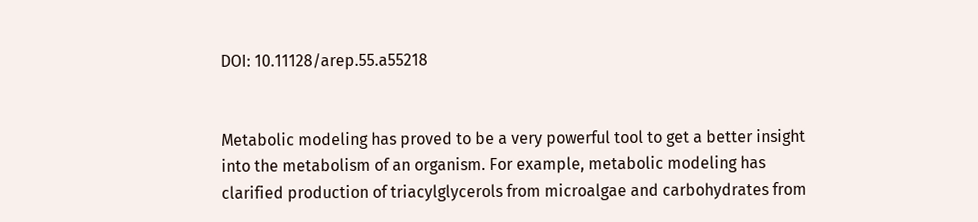DOI: 10.11128/arep.55.a55218


Metabolic modeling has proved to be a very powerful tool to get a better insight into the metabolism of an organism. For example, metabolic modeling has clarified production of triacylglycerols from microalgae and carbohydrates from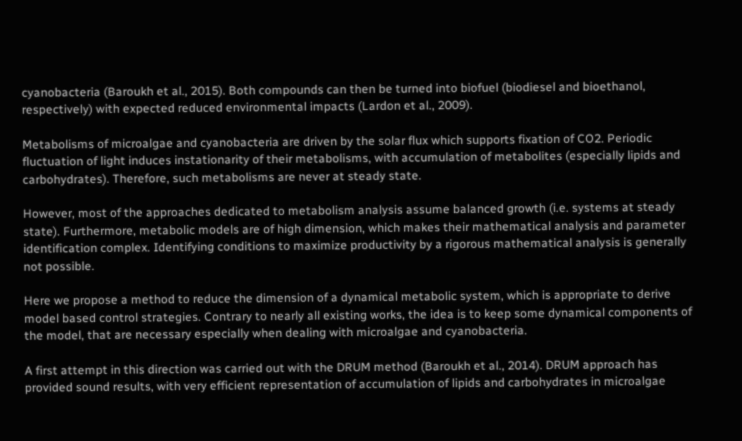cyanobacteria (Baroukh et al., 2015). Both compounds can then be turned into biofuel (biodiesel and bioethanol, respectively) with expected reduced environmental impacts (Lardon et al., 2009).

Metabolisms of microalgae and cyanobacteria are driven by the solar flux which supports fixation of CO2. Periodic fluctuation of light induces instationarity of their metabolisms, with accumulation of metabolites (especially lipids and carbohydrates). Therefore, such metabolisms are never at steady state.

However, most of the approaches dedicated to metabolism analysis assume balanced growth (i.e. systems at steady state). Furthermore, metabolic models are of high dimension, which makes their mathematical analysis and parameter identification complex. Identifying conditions to maximize productivity by a rigorous mathematical analysis is generally not possible.

Here we propose a method to reduce the dimension of a dynamical metabolic system, which is appropriate to derive model based control strategies. Contrary to nearly all existing works, the idea is to keep some dynamical components of the model, that are necessary especially when dealing with microalgae and cyanobacteria.

A first attempt in this direction was carried out with the DRUM method (Baroukh et al., 2014). DRUM approach has provided sound results, with very efficient representation of accumulation of lipids and carbohydrates in microalgae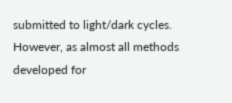submitted to light/dark cycles. However, as almost all methods developed for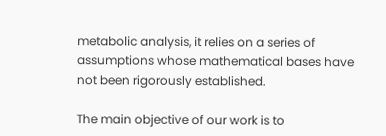metabolic analysis, it relies on a series of assumptions whose mathematical bases have not been rigorously established.

The main objective of our work is to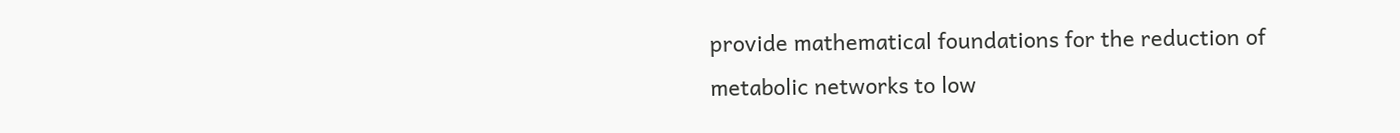provide mathematical foundations for the reduction of metabolic networks to low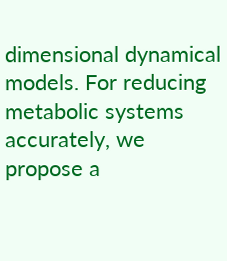dimensional dynamical models. For reducing metabolic systems accurately, we propose a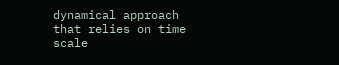dynamical approach that relies on time scale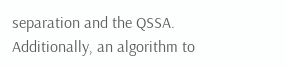separation and the QSSA. Additionally, an algorithm to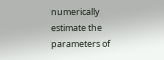numerically estimate the parameters of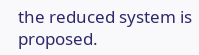the reduced system is proposed.